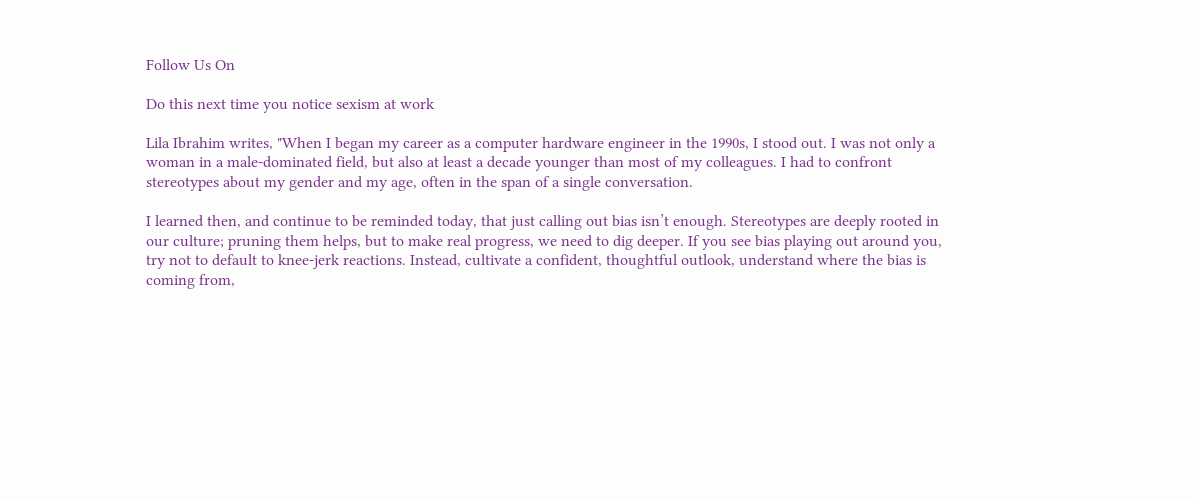Follow Us On

Do this next time you notice sexism at work

Lila Ibrahim writes, "When I began my career as a computer hardware engineer in the 1990s, I stood out. I was not only a woman in a male-dominated field, but also at least a decade younger than most of my colleagues. I had to confront stereotypes about my gender and my age, often in the span of a single conversation.

I learned then, and continue to be reminded today, that just calling out bias isn’t enough. Stereotypes are deeply rooted in our culture; pruning them helps, but to make real progress, we need to dig deeper. If you see bias playing out around you, try not to default to knee-jerk reactions. Instead, cultivate a confident, thoughtful outlook, understand where the bias is coming from,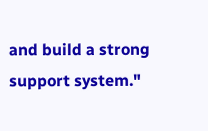and build a strong support system."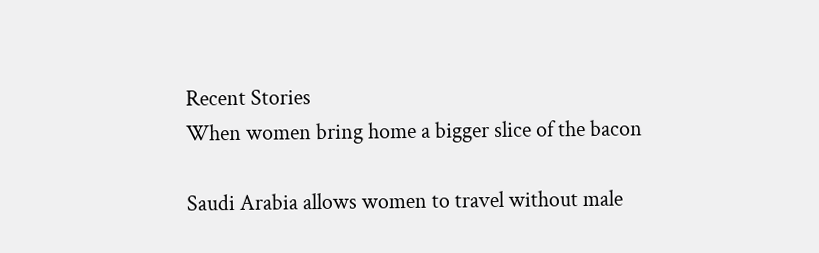Recent Stories
When women bring home a bigger slice of the bacon

Saudi Arabia allows women to travel without male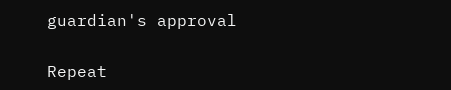guardian's approval

Repeat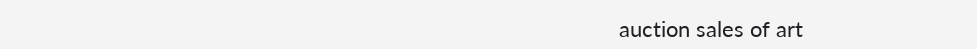auction sales of art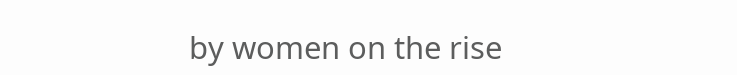by women on the rise